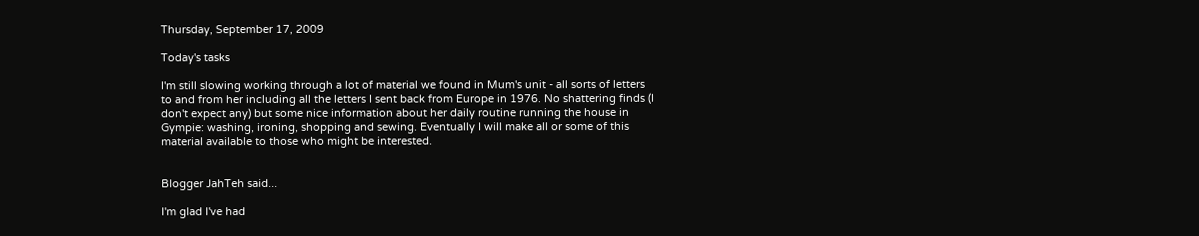Thursday, September 17, 2009

Today's tasks

I'm still slowing working through a lot of material we found in Mum's unit - all sorts of letters to and from her including all the letters I sent back from Europe in 1976. No shattering finds (I don't expect any) but some nice information about her daily routine running the house in Gympie: washing, ironing, shopping and sewing. Eventually I will make all or some of this material available to those who might be interested.


Blogger JahTeh said...

I'm glad I've had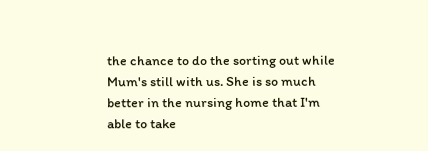the chance to do the sorting out while Mum's still with us. She is so much better in the nursing home that I'm able to take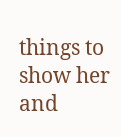things to show her and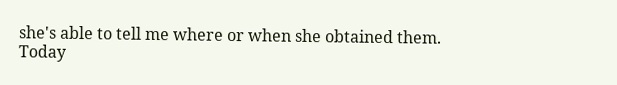she's able to tell me where or when she obtained them.
Today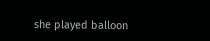she played balloon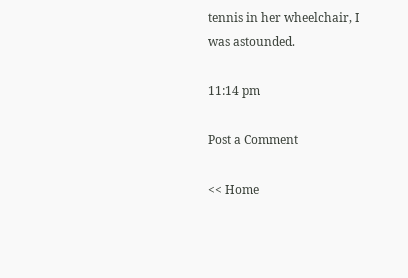tennis in her wheelchair, I was astounded.

11:14 pm

Post a Comment

<< Home